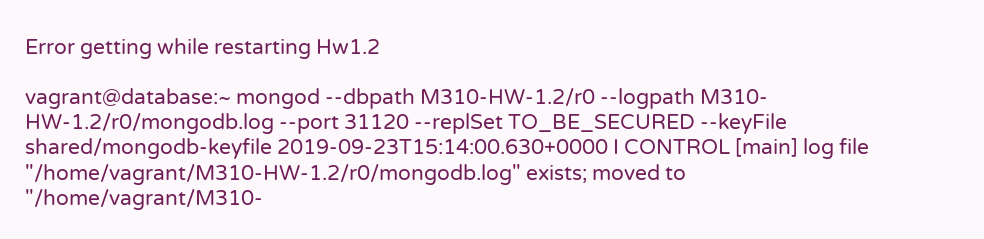Error getting while restarting Hw1.2

vagrant@database:~ mongod --dbpath M310-HW-1.2/r0 --logpath M310-HW-1.2/r0/mongodb.log --port 31120 --replSet TO_BE_SECURED --keyFile shared/mongodb-keyfile 2019-09-23T15:14:00.630+0000 I CONTROL [main] log file "/home/vagrant/M310-HW-1.2/r0/mongodb.log" exists; moved to "/home/vagrant/M310-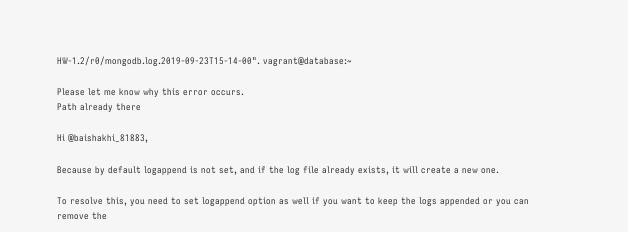HW-1.2/r0/mongodb.log.2019-09-23T15-14-00". vagrant@database:~

Please let me know why this error occurs.
Path already there

Hi @baishakhi_81883,

Because by default logappend is not set, and if the log file already exists, it will create a new one.

To resolve this, you need to set logappend option as well if you want to keep the logs appended or you can remove the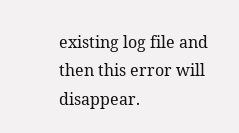existing log file and then this error will disappear.